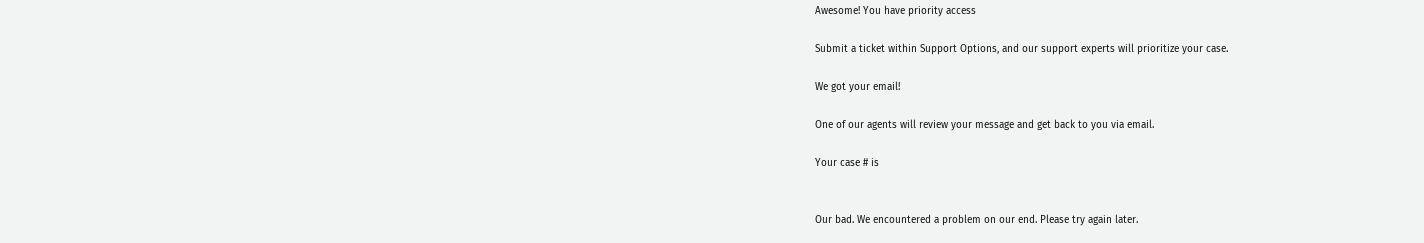Awesome! You have priority access

Submit a ticket within Support Options, and our support experts will prioritize your case.

We got your email!

One of our agents will review your message and get back to you via email.

Your case # is


Our bad. We encountered a problem on our end. Please try again later.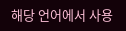해당 언어에서 사용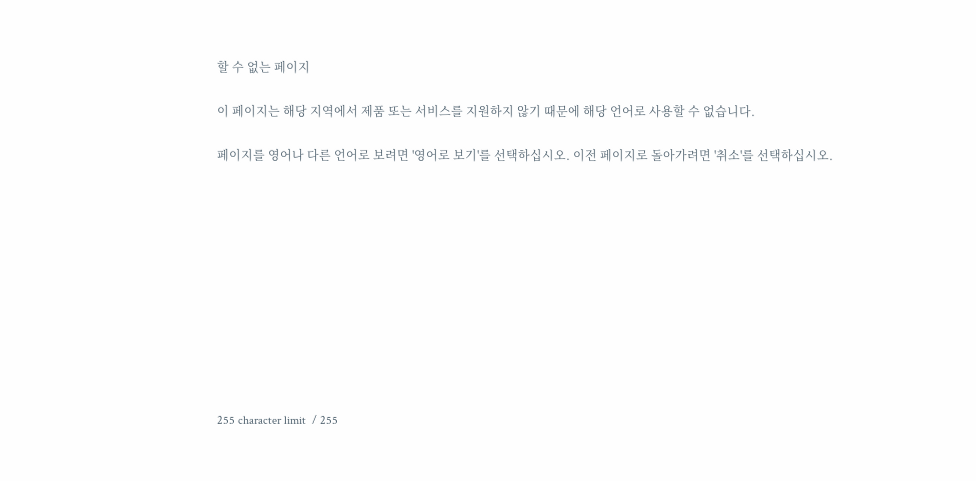할 수 없는 페이지

이 페이지는 해당 지역에서 제품 또는 서비스를 지원하지 않기 때문에 해당 언어로 사용할 수 없습니다.

페이지를 영어나 다른 언어로 보려면 '영어로 보기'를 선택하십시오. 이전 페이지로 돌아가려면 '취소'를 선택하십시오.











255 character limit  / 255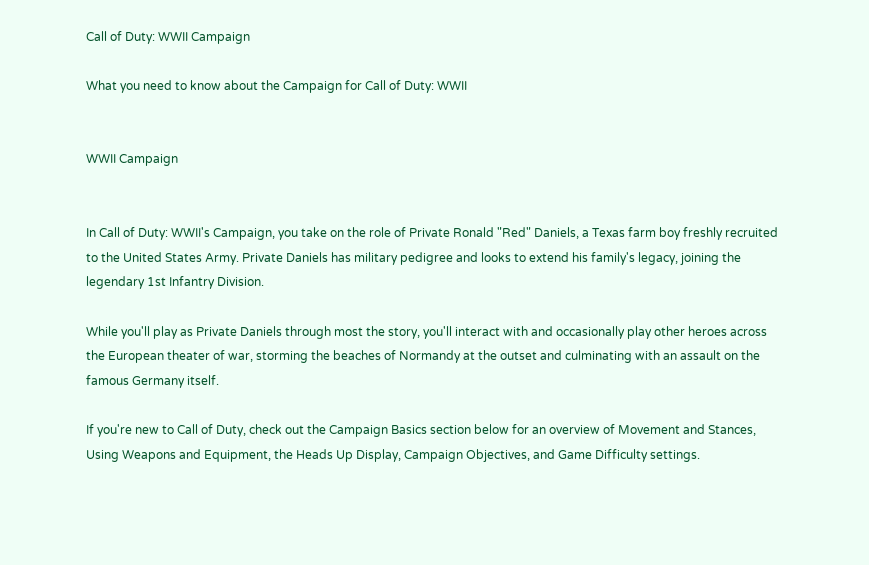Call of Duty: WWII Campaign

What you need to know about the Campaign for Call of Duty: WWII


WWII Campaign


In Call of Duty: WWII's Campaign, you take on the role of Private Ronald "Red" Daniels, a Texas farm boy freshly recruited to the United States Army. Private Daniels has military pedigree and looks to extend his family's legacy, joining the legendary 1st Infantry Division.

While you'll play as Private Daniels through most the story, you'll interact with and occasionally play other heroes across the European theater of war, storming the beaches of Normandy at the outset and culminating with an assault on the famous Germany itself.

If you're new to Call of Duty, check out the Campaign Basics section below for an overview of Movement and Stances, Using Weapons and Equipment, the Heads Up Display, Campaign Objectives, and Game Difficulty settings.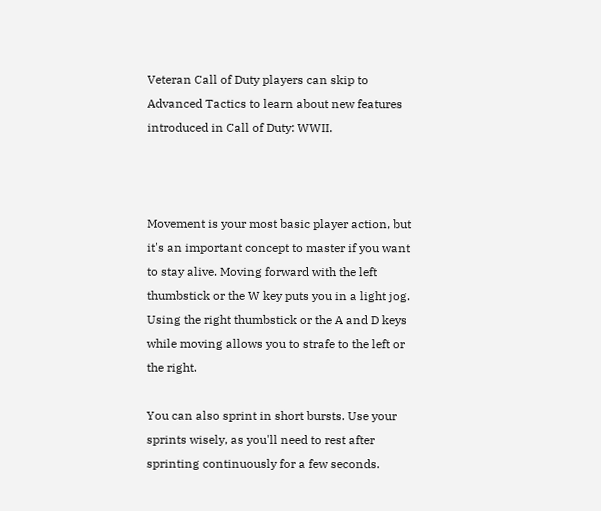Veteran Call of Duty players can skip to Advanced Tactics to learn about new features introduced in Call of Duty: WWII.



Movement is your most basic player action, but it's an important concept to master if you want to stay alive. Moving forward with the left thumbstick or the W key puts you in a light jog. Using the right thumbstick or the A and D keys while moving allows you to strafe to the left or the right.

You can also sprint in short bursts. Use your sprints wisely, as you'll need to rest after sprinting continuously for a few seconds.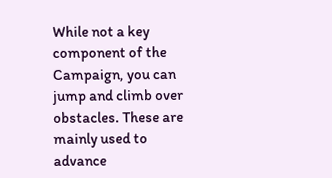While not a key component of the Campaign, you can jump and climb over obstacles. These are mainly used to advance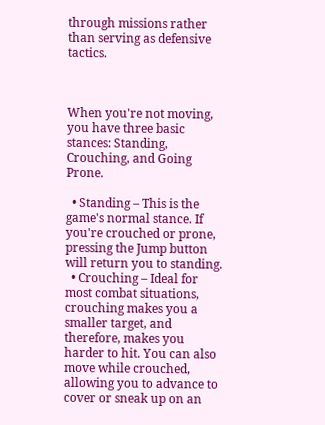through missions rather than serving as defensive tactics.



When you're not moving, you have three basic stances: Standing, Crouching, and Going Prone.

  • Standing – This is the game's normal stance. If you're crouched or prone, pressing the Jump button will return you to standing.
  • Crouching – Ideal for most combat situations, crouching makes you a smaller target, and therefore, makes you harder to hit. You can also move while crouched, allowing you to advance to cover or sneak up on an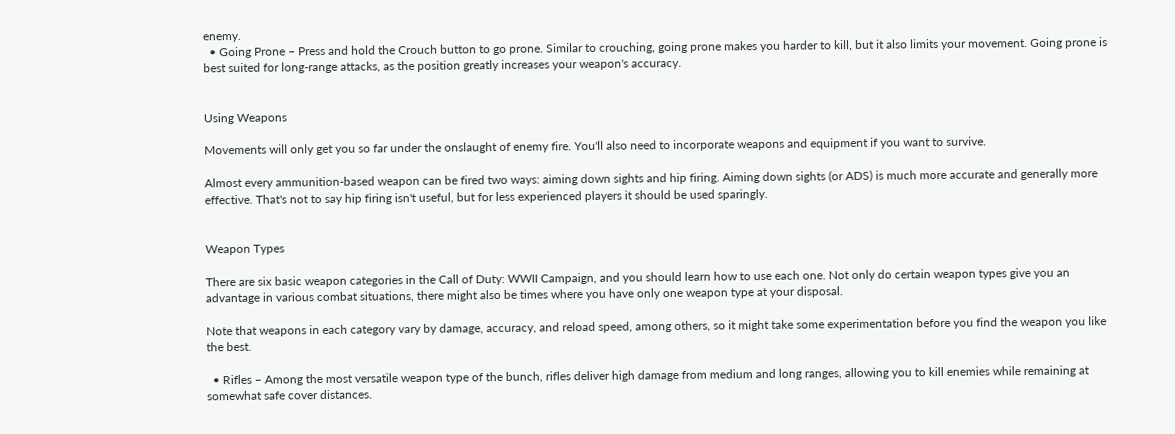enemy.
  • Going Prone – Press and hold the Crouch button to go prone. Similar to crouching, going prone makes you harder to kill, but it also limits your movement. Going prone is best suited for long-range attacks, as the position greatly increases your weapon's accuracy.


Using Weapons

Movements will only get you so far under the onslaught of enemy fire. You'll also need to incorporate weapons and equipment if you want to survive.

Almost every ammunition-based weapon can be fired two ways: aiming down sights and hip firing. Aiming down sights (or ADS) is much more accurate and generally more effective. That's not to say hip firing isn't useful, but for less experienced players it should be used sparingly.


Weapon Types

There are six basic weapon categories in the Call of Duty: WWII Campaign, and you should learn how to use each one. Not only do certain weapon types give you an advantage in various combat situations, there might also be times where you have only one weapon type at your disposal.

Note that weapons in each category vary by damage, accuracy, and reload speed, among others, so it might take some experimentation before you find the weapon you like the best.

  • Rifles – Among the most versatile weapon type of the bunch, rifles deliver high damage from medium and long ranges, allowing you to kill enemies while remaining at somewhat safe cover distances.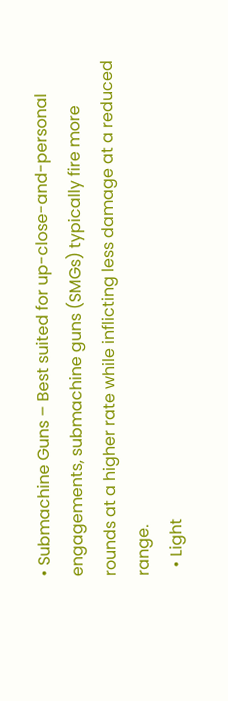• Submachine Guns – Best suited for up-close-and-personal engagements, submachine guns (SMGs) typically fire more rounds at a higher rate while inflicting less damage at a reduced range.
  • Light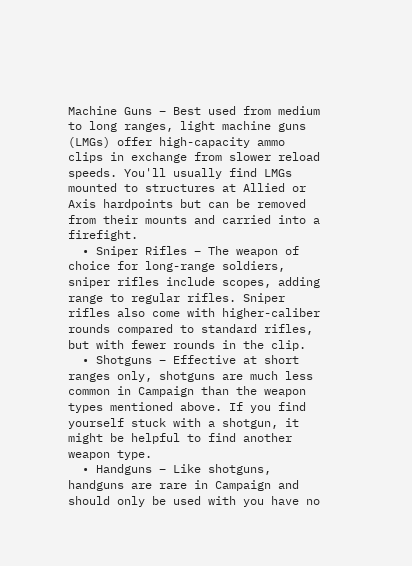Machine Guns – Best used from medium to long ranges, light machine guns (LMGs) offer high-capacity ammo clips in exchange from slower reload speeds. You'll usually find LMGs mounted to structures at Allied or Axis hardpoints but can be removed from their mounts and carried into a firefight.
  • Sniper Rifles – The weapon of choice for long-range soldiers, sniper rifles include scopes, adding range to regular rifles. Sniper rifles also come with higher-caliber rounds compared to standard rifles, but with fewer rounds in the clip.
  • Shotguns – Effective at short ranges only, shotguns are much less common in Campaign than the weapon types mentioned above. If you find yourself stuck with a shotgun, it might be helpful to find another weapon type.
  • Handguns – Like shotguns, handguns are rare in Campaign and should only be used with you have no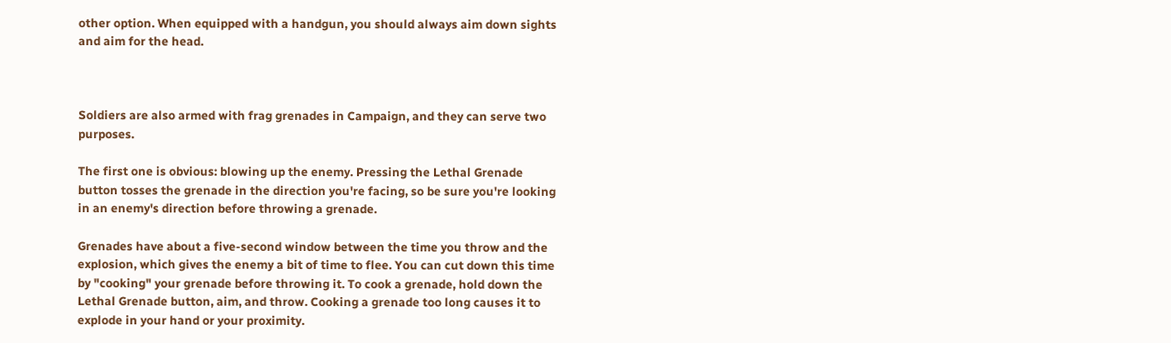other option. When equipped with a handgun, you should always aim down sights and aim for the head.



Soldiers are also armed with frag grenades in Campaign, and they can serve two purposes.

The first one is obvious: blowing up the enemy. Pressing the Lethal Grenade button tosses the grenade in the direction you're facing, so be sure you're looking in an enemy's direction before throwing a grenade.

Grenades have about a five-second window between the time you throw and the explosion, which gives the enemy a bit of time to flee. You can cut down this time by "cooking" your grenade before throwing it. To cook a grenade, hold down the Lethal Grenade button, aim, and throw. Cooking a grenade too long causes it to explode in your hand or your proximity.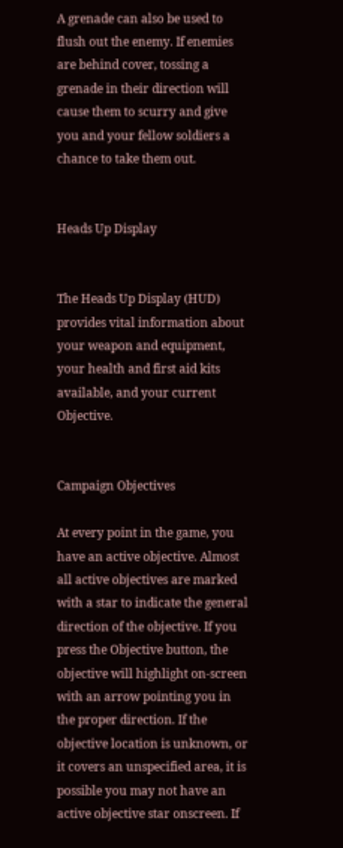A grenade can also be used to flush out the enemy. If enemies are behind cover, tossing a grenade in their direction will cause them to scurry and give you and your fellow soldiers a chance to take them out.


Heads Up Display


The Heads Up Display (HUD) provides vital information about your weapon and equipment, your health and first aid kits available, and your current Objective.


Campaign Objectives

At every point in the game, you have an active objective. Almost all active objectives are marked with a star to indicate the general direction of the objective. If you press the Objective button, the objective will highlight on-screen with an arrow pointing you in the proper direction. If the objective location is unknown, or it covers an unspecified area, it is possible you may not have an active objective star onscreen. If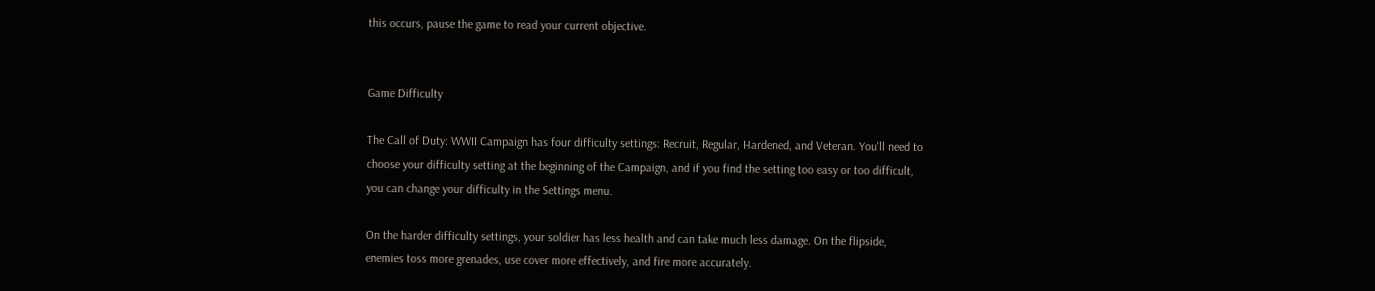this occurs, pause the game to read your current objective.


Game Difficulty

The Call of Duty: WWII Campaign has four difficulty settings: Recruit, Regular, Hardened, and Veteran. You'll need to choose your difficulty setting at the beginning of the Campaign, and if you find the setting too easy or too difficult, you can change your difficulty in the Settings menu.

On the harder difficulty settings, your soldier has less health and can take much less damage. On the flipside, enemies toss more grenades, use cover more effectively, and fire more accurately.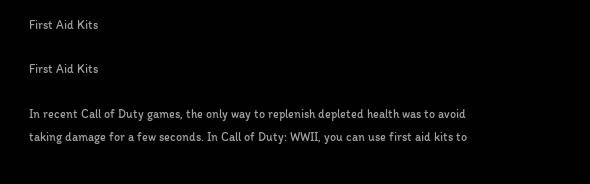First Aid Kits

First Aid Kits

In recent Call of Duty games, the only way to replenish depleted health was to avoid taking damage for a few seconds. In Call of Duty: WWII, you can use first aid kits to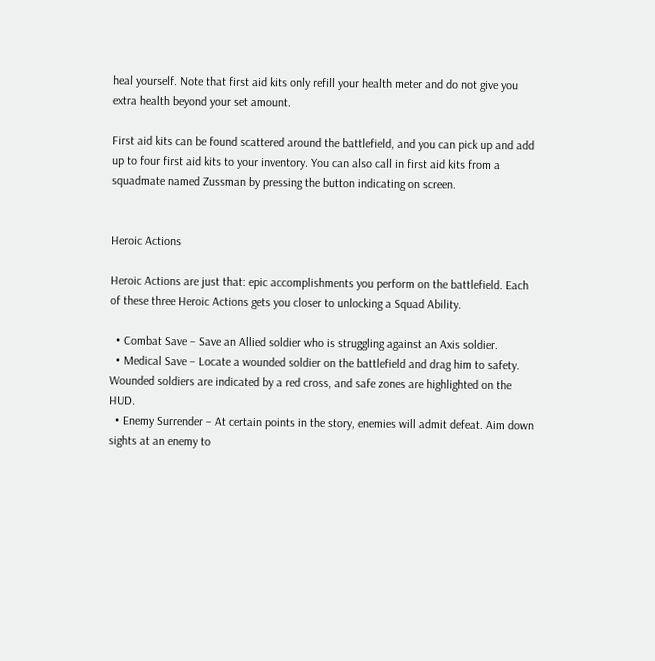heal yourself. Note that first aid kits only refill your health meter and do not give you extra health beyond your set amount.

First aid kits can be found scattered around the battlefield, and you can pick up and add up to four first aid kits to your inventory. You can also call in first aid kits from a squadmate named Zussman by pressing the button indicating on screen.


Heroic Actions

Heroic Actions are just that: epic accomplishments you perform on the battlefield. Each of these three Heroic Actions gets you closer to unlocking a Squad Ability.

  • Combat Save – Save an Allied soldier who is struggling against an Axis soldier.
  • Medical Save – Locate a wounded soldier on the battlefield and drag him to safety. Wounded soldiers are indicated by a red cross, and safe zones are highlighted on the HUD.
  • Enemy Surrender – At certain points in the story, enemies will admit defeat. Aim down sights at an enemy to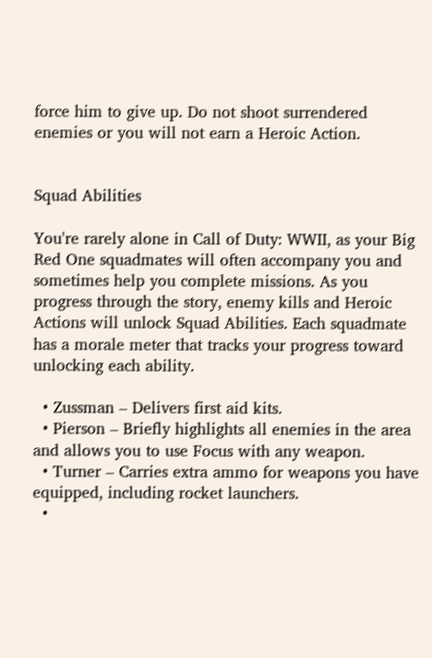force him to give up. Do not shoot surrendered enemies or you will not earn a Heroic Action.


Squad Abilities

You're rarely alone in Call of Duty: WWII, as your Big Red One squadmates will often accompany you and sometimes help you complete missions. As you progress through the story, enemy kills and Heroic Actions will unlock Squad Abilities. Each squadmate has a morale meter that tracks your progress toward unlocking each ability.

  • Zussman – Delivers first aid kits.
  • Pierson – Briefly highlights all enemies in the area and allows you to use Focus with any weapon.
  • Turner – Carries extra ammo for weapons you have equipped, including rocket launchers.
  •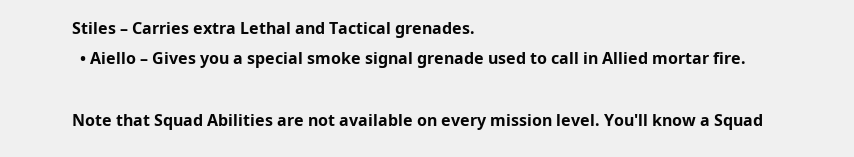Stiles – Carries extra Lethal and Tactical grenades.
  • Aiello – Gives you a special smoke signal grenade used to call in Allied mortar fire.

Note that Squad Abilities are not available on every mission level. You'll know a Squad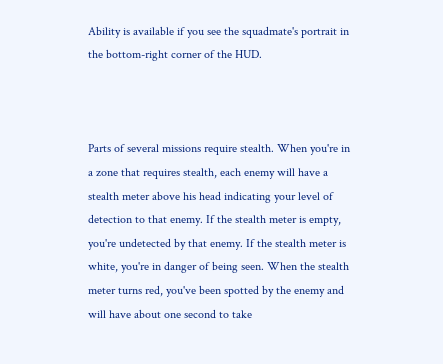Ability is available if you see the squadmate's portrait in the bottom-right corner of the HUD.



Parts of several missions require stealth. When you're in a zone that requires stealth, each enemy will have a stealth meter above his head indicating your level of detection to that enemy. If the stealth meter is empty, you're undetected by that enemy. If the stealth meter is white, you're in danger of being seen. When the stealth meter turns red, you've been spotted by the enemy and will have about one second to take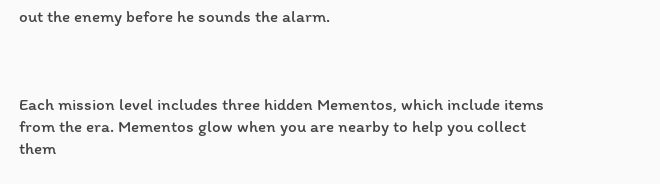out the enemy before he sounds the alarm.



Each mission level includes three hidden Mementos, which include items from the era. Mementos glow when you are nearby to help you collect them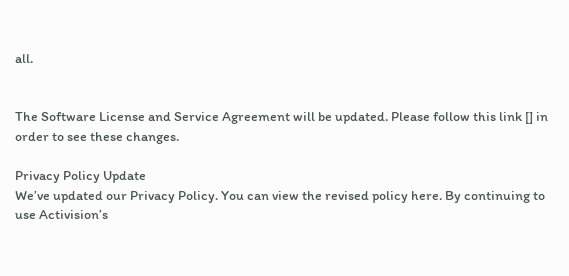all.


The Software License and Service Agreement will be updated. Please follow this link [] in order to see these changes.

Privacy Policy Update
We’ve updated our Privacy Policy. You can view the revised policy here. By continuing to use Activision’s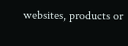websites, products or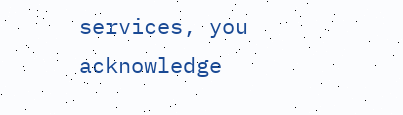services, you acknowledge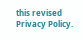this revised Privacy Policy.